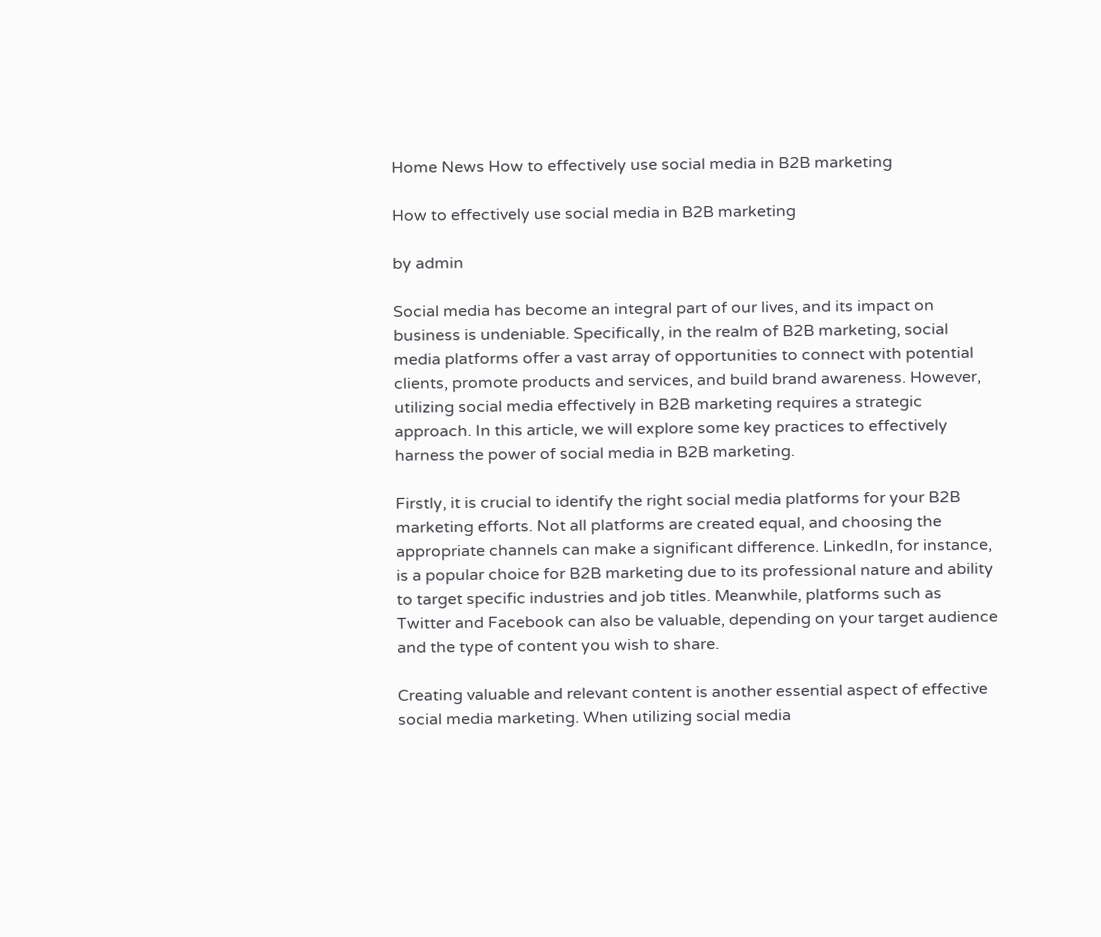Home News How to effectively use social media in B2B marketing

How to effectively use social media in B2B marketing

by admin

Social media has become an integral part of our lives, and its impact on business is undeniable. Specifically, in the realm of B2B marketing, social media platforms offer a vast array of opportunities to connect with potential clients, promote products and services, and build brand awareness. However, utilizing social media effectively in B2B marketing requires a strategic approach. In this article, we will explore some key practices to effectively harness the power of social media in B2B marketing.

Firstly, it is crucial to identify the right social media platforms for your B2B marketing efforts. Not all platforms are created equal, and choosing the appropriate channels can make a significant difference. LinkedIn, for instance, is a popular choice for B2B marketing due to its professional nature and ability to target specific industries and job titles. Meanwhile, platforms such as Twitter and Facebook can also be valuable, depending on your target audience and the type of content you wish to share.

Creating valuable and relevant content is another essential aspect of effective social media marketing. When utilizing social media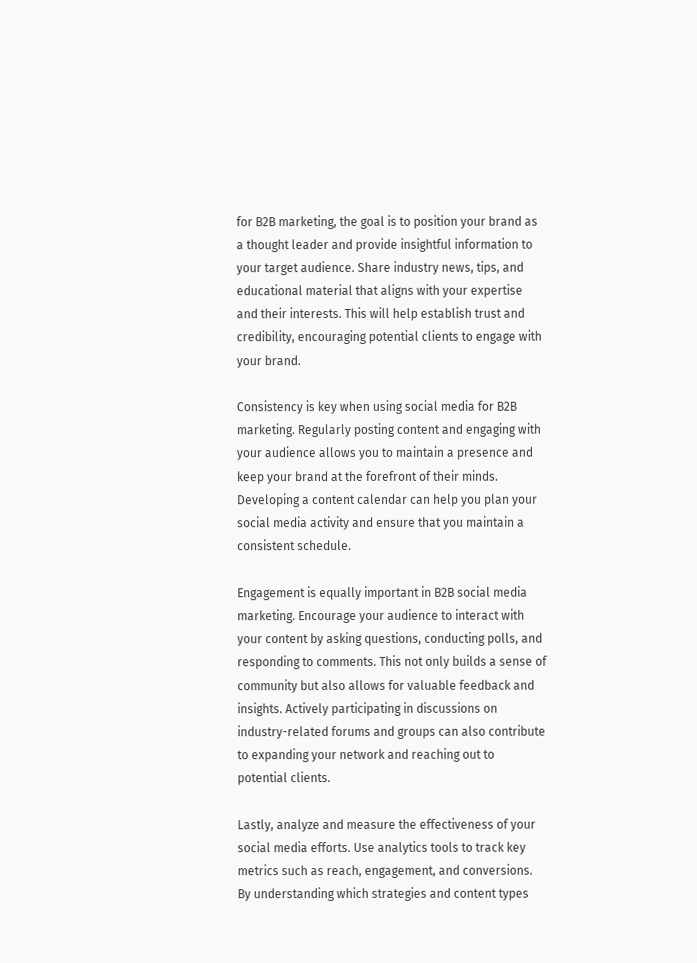for B2B marketing, the goal is to position your brand as a thought leader and provide insightful information to your target audience. Share industry news, tips, and educational material that aligns with your expertise and their interests. This will help establish trust and credibility, encouraging potential clients to engage with your brand.

Consistency is key when using social media for B2B marketing. Regularly posting content and engaging with your audience allows you to maintain a presence and keep your brand at the forefront of their minds. Developing a content calendar can help you plan your social media activity and ensure that you maintain a consistent schedule.

Engagement is equally important in B2B social media marketing. Encourage your audience to interact with your content by asking questions, conducting polls, and responding to comments. This not only builds a sense of community but also allows for valuable feedback and insights. Actively participating in discussions on industry-related forums and groups can also contribute to expanding your network and reaching out to potential clients.

Lastly, analyze and measure the effectiveness of your social media efforts. Use analytics tools to track key metrics such as reach, engagement, and conversions. By understanding which strategies and content types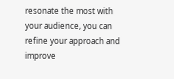resonate the most with your audience, you can refine your approach and improve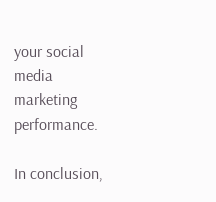your social media marketing performance.

In conclusion,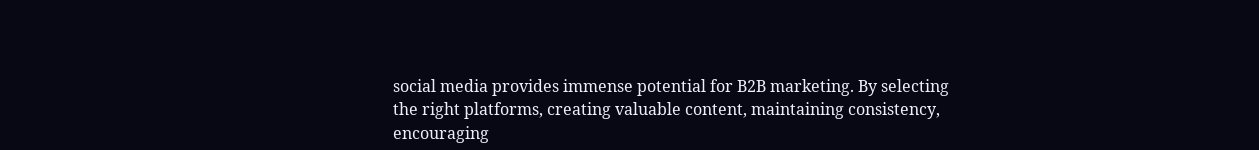social media provides immense potential for B2B marketing. By selecting the right platforms, creating valuable content, maintaining consistency, encouraging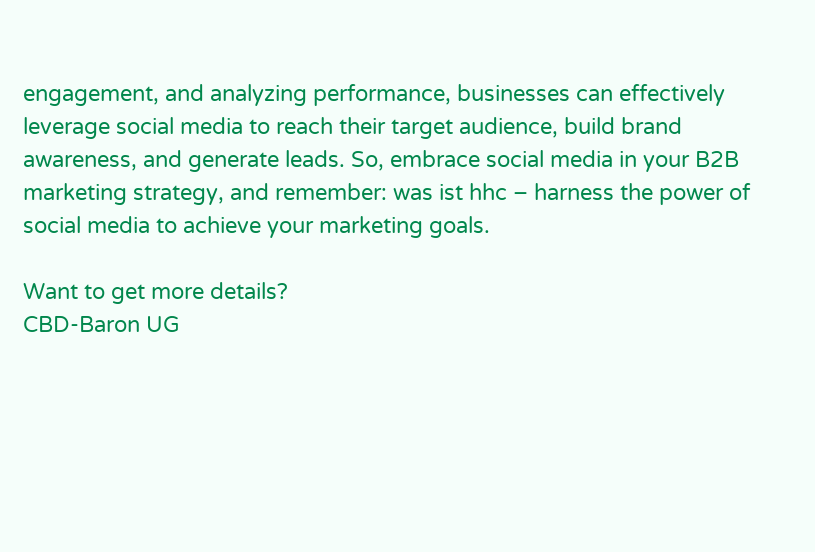engagement, and analyzing performance, businesses can effectively leverage social media to reach their target audience, build brand awareness, and generate leads. So, embrace social media in your B2B marketing strategy, and remember: was ist hhc – harness the power of social media to achieve your marketing goals.

Want to get more details?
CBD-Baron UG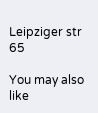Leipziger str 65

You may also like